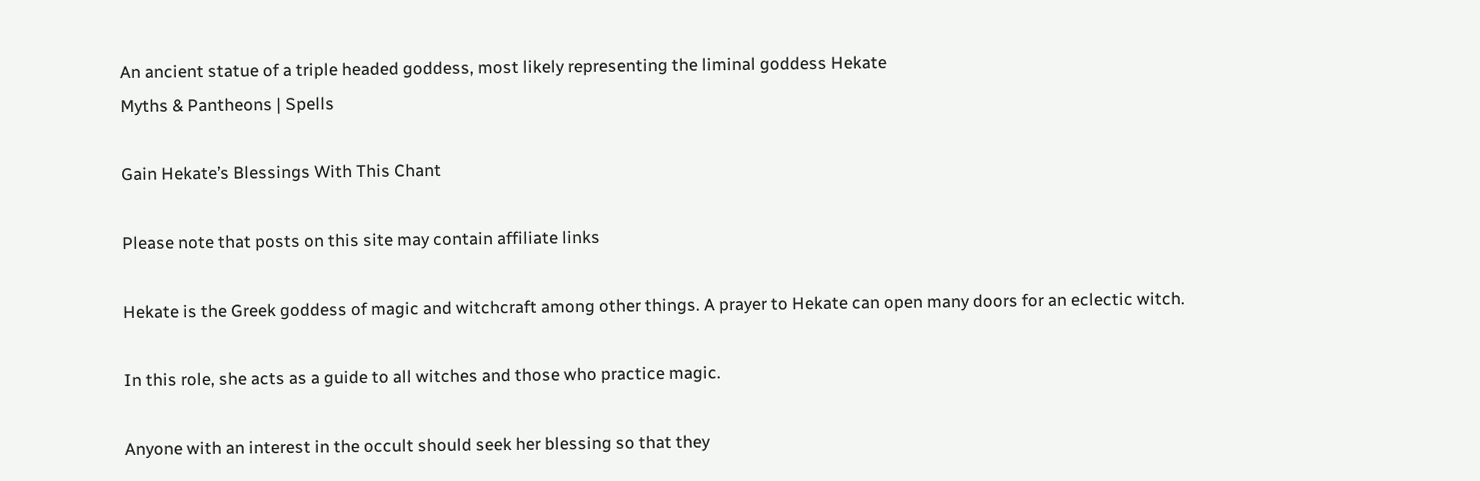An ancient statue of a triple headed goddess, most likely representing the liminal goddess Hekate
Myths & Pantheons | Spells

Gain Hekate’s Blessings With This Chant

Please note that posts on this site may contain affiliate links

Hekate is the Greek goddess of magic and witchcraft among other things. A prayer to Hekate can open many doors for an eclectic witch.

In this role, she acts as a guide to all witches and those who practice magic.

Anyone with an interest in the occult should seek her blessing so that they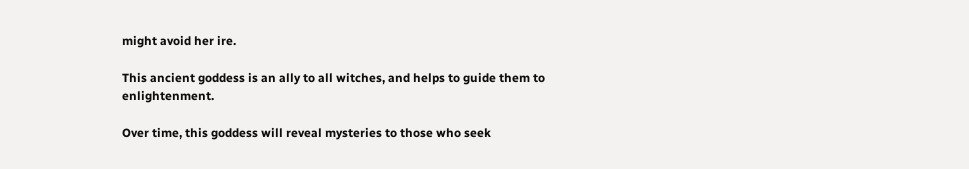might avoid her ire.

This ancient goddess is an ally to all witches, and helps to guide them to enlightenment.

Over time, this goddess will reveal mysteries to those who seek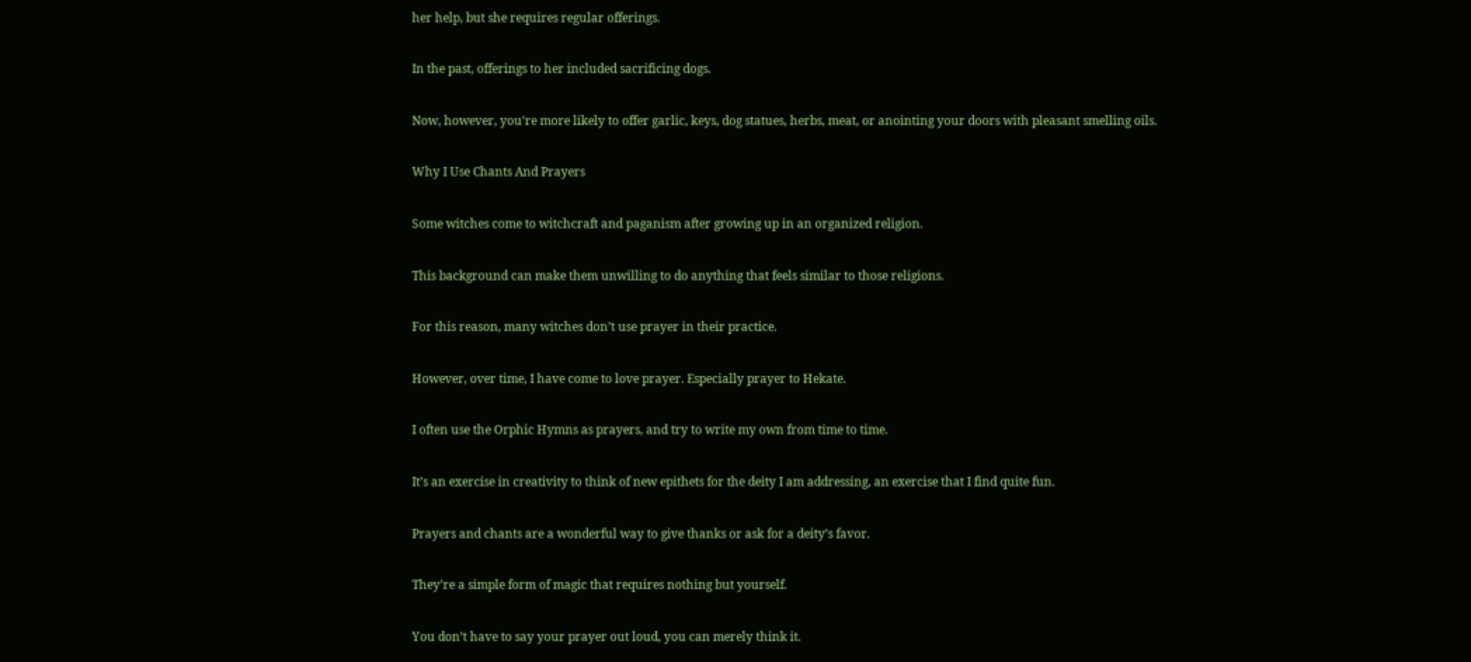her help, but she requires regular offerings.

In the past, offerings to her included sacrificing dogs.

Now, however, you’re more likely to offer garlic, keys, dog statues, herbs, meat, or anointing your doors with pleasant smelling oils.

Why I Use Chants And Prayers

Some witches come to witchcraft and paganism after growing up in an organized religion.

This background can make them unwilling to do anything that feels similar to those religions.

For this reason, many witches don’t use prayer in their practice.

However, over time, I have come to love prayer. Especially prayer to Hekate.

I often use the Orphic Hymns as prayers, and try to write my own from time to time.

It’s an exercise in creativity to think of new epithets for the deity I am addressing, an exercise that I find quite fun.

Prayers and chants are a wonderful way to give thanks or ask for a deity’s favor.

They’re a simple form of magic that requires nothing but yourself.

You don’t have to say your prayer out loud, you can merely think it.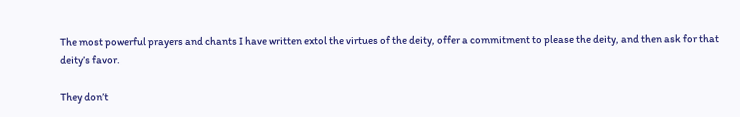The most powerful prayers and chants I have written extol the virtues of the deity, offer a commitment to please the deity, and then ask for that deity’s favor.

They don’t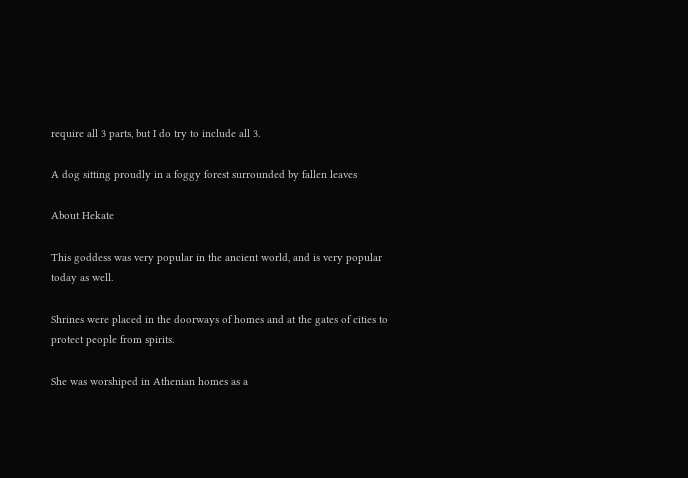require all 3 parts, but I do try to include all 3.

A dog sitting proudly in a foggy forest surrounded by fallen leaves

About Hekate

This goddess was very popular in the ancient world, and is very popular today as well.

Shrines were placed in the doorways of homes and at the gates of cities to protect people from spirits.

She was worshiped in Athenian homes as a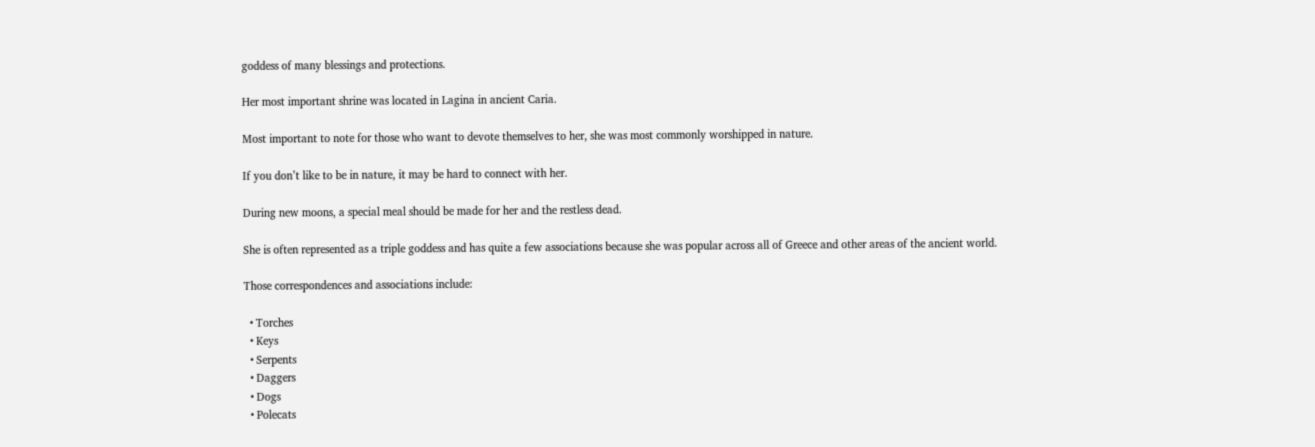goddess of many blessings and protections.

Her most important shrine was located in Lagina in ancient Caria.

Most important to note for those who want to devote themselves to her, she was most commonly worshipped in nature.

If you don’t like to be in nature, it may be hard to connect with her.

During new moons, a special meal should be made for her and the restless dead.

She is often represented as a triple goddess and has quite a few associations because she was popular across all of Greece and other areas of the ancient world.

Those correspondences and associations include:

  • Torches
  • Keys
  • Serpents
  • Daggers
  • Dogs
  • Polecats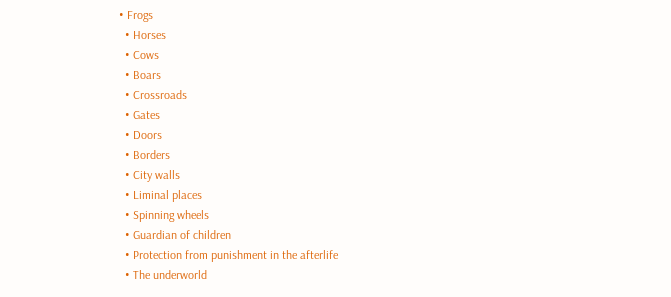• Frogs
  • Horses
  • Cows
  • Boars
  • Crossroads
  • Gates
  • Doors
  • Borders
  • City walls
  • Liminal places
  • Spinning wheels
  • Guardian of children
  • Protection from punishment in the afterlife
  • The underworld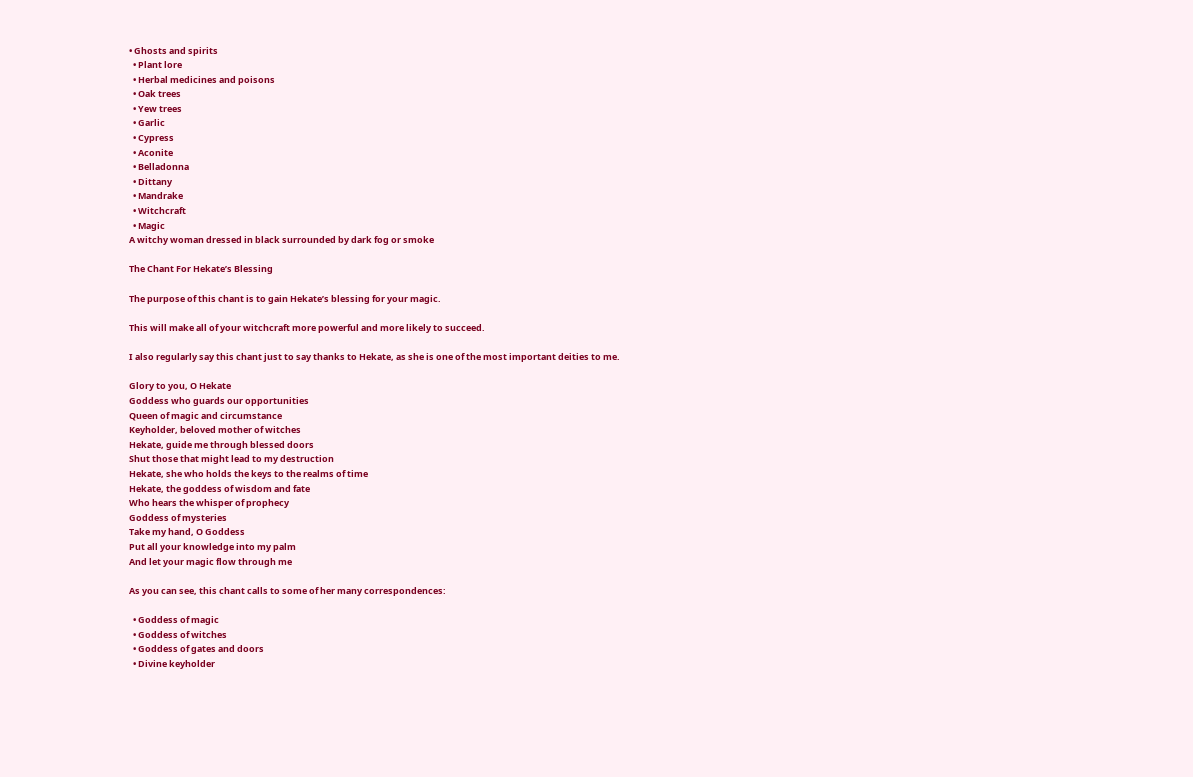• Ghosts and spirits
  • Plant lore
  • Herbal medicines and poisons
  • Oak trees
  • Yew trees
  • Garlic
  • Cypress
  • Aconite
  • Belladonna
  • Dittany
  • Mandrake
  • Witchcraft
  • Magic
A witchy woman dressed in black surrounded by dark fog or smoke

The Chant For Hekate’s Blessing

The purpose of this chant is to gain Hekate’s blessing for your magic.

This will make all of your witchcraft more powerful and more likely to succeed.

I also regularly say this chant just to say thanks to Hekate, as she is one of the most important deities to me.

Glory to you, O Hekate
Goddess who guards our opportunities
Queen of magic and circumstance
Keyholder, beloved mother of witches
Hekate, guide me through blessed doors
Shut those that might lead to my destruction
Hekate, she who holds the keys to the realms of time
Hekate, the goddess of wisdom and fate
Who hears the whisper of prophecy
Goddess of mysteries
Take my hand, O Goddess
Put all your knowledge into my palm
And let your magic flow through me

As you can see, this chant calls to some of her many correspondences:

  • Goddess of magic
  • Goddess of witches
  • Goddess of gates and doors
  • Divine keyholder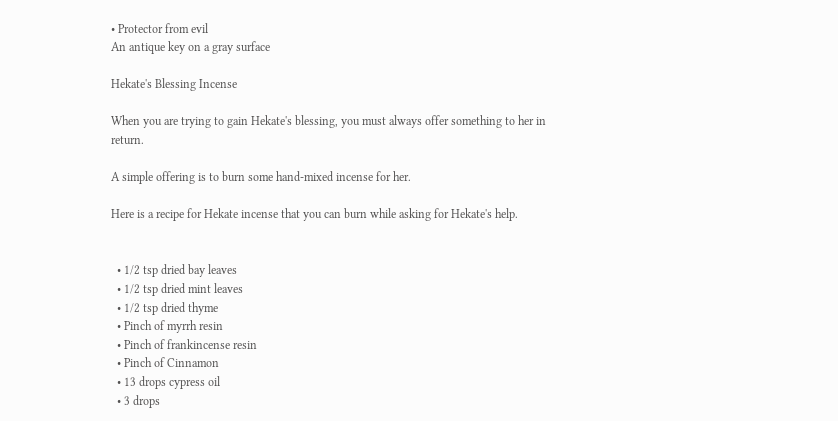• Protector from evil
An antique key on a gray surface

Hekate's Blessing Incense

When you are trying to gain Hekate's blessing, you must always offer something to her in return.

A simple offering is to burn some hand-mixed incense for her.

Here is a recipe for Hekate incense that you can burn while asking for Hekate's help.


  • 1/2 tsp dried bay leaves
  • 1/2 tsp dried mint leaves
  • 1/2 tsp dried thyme
  • Pinch of myrrh resin
  • Pinch of frankincense resin
  • Pinch of Cinnamon
  • 13 drops cypress oil
  • 3 drops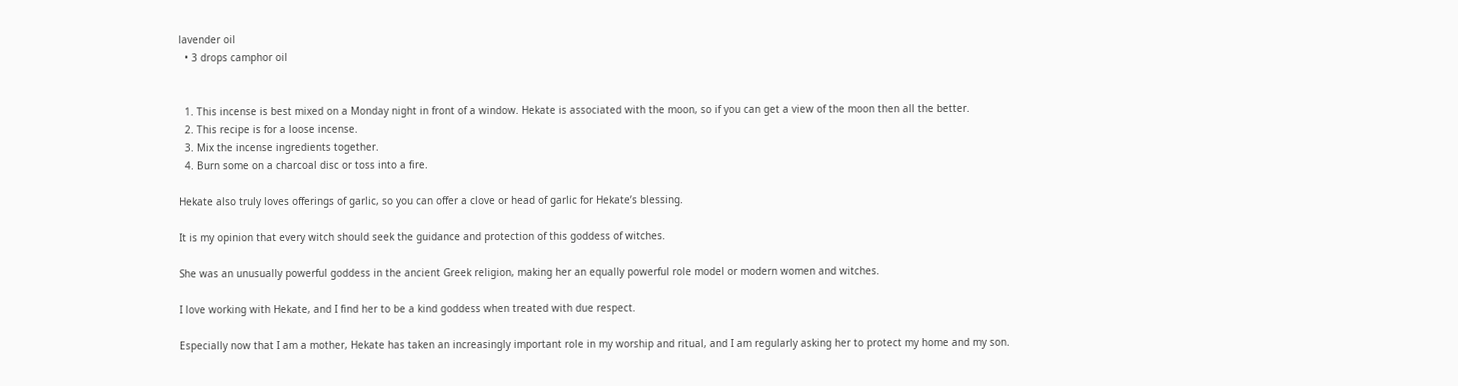lavender oil
  • 3 drops camphor oil


  1. This incense is best mixed on a Monday night in front of a window. Hekate is associated with the moon, so if you can get a view of the moon then all the better.
  2. This recipe is for a loose incense.
  3. Mix the incense ingredients together.
  4. Burn some on a charcoal disc or toss into a fire.

Hekate also truly loves offerings of garlic, so you can offer a clove or head of garlic for Hekate’s blessing.

It is my opinion that every witch should seek the guidance and protection of this goddess of witches.

She was an unusually powerful goddess in the ancient Greek religion, making her an equally powerful role model or modern women and witches.

I love working with Hekate, and I find her to be a kind goddess when treated with due respect.

Especially now that I am a mother, Hekate has taken an increasingly important role in my worship and ritual, and I am regularly asking her to protect my home and my son.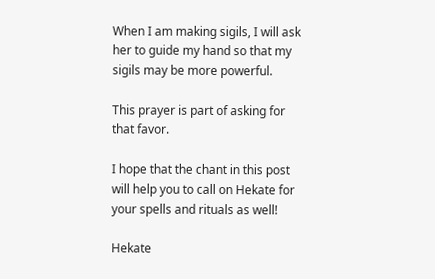When I am making sigils, I will ask her to guide my hand so that my sigils may be more powerful.

This prayer is part of asking for that favor.

I hope that the chant in this post will help you to call on Hekate for your spells and rituals as well!

Hekate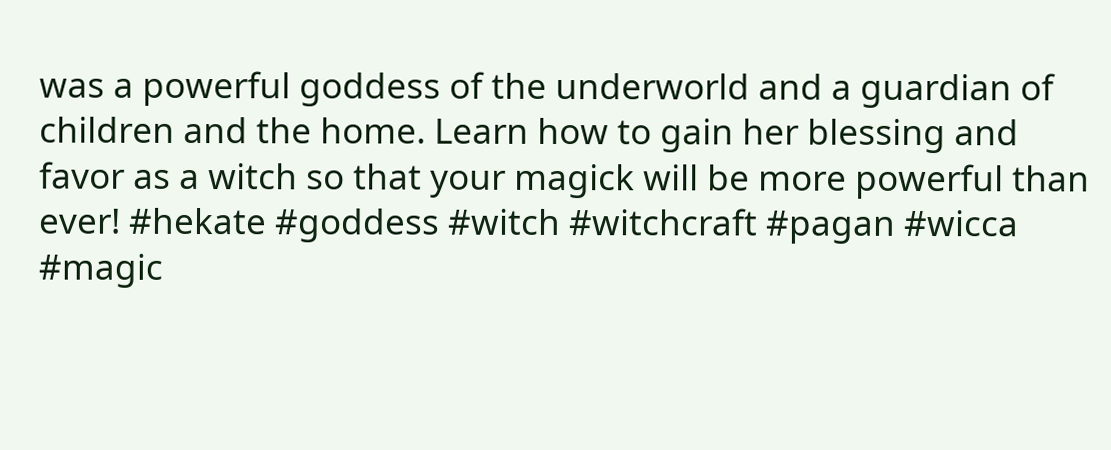was a powerful goddess of the underworld and a guardian of children and the home. Learn how to gain her blessing and favor as a witch so that your magick will be more powerful than ever! #hekate #goddess #witch #witchcraft #pagan #wicca #magic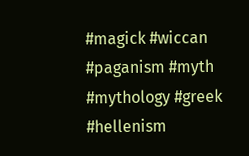#magick #wiccan #paganism #myth #mythology #greek #hellenism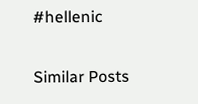#hellenic

Similar Posts